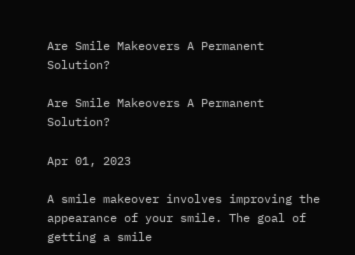Are Smile Makeovers A Permanent Solution?

Are Smile Makeovers A Permanent Solution?

Apr 01, 2023

A smile makeover involves improving the appearance of your smile. The goal of getting a smile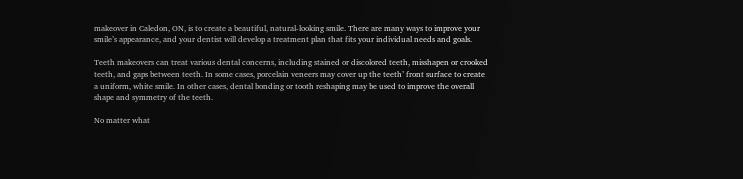makeover in Caledon, ON, is to create a beautiful, natural-looking smile. There are many ways to improve your smile’s appearance, and your dentist will develop a treatment plan that fits your individual needs and goals.

Teeth makeovers can treat various dental concerns, including stained or discolored teeth, misshapen or crooked teeth, and gaps between teeth. In some cases, porcelain veneers may cover up the teeth’ front surface to create a uniform, white smile. In other cases, dental bonding or tooth reshaping may be used to improve the overall shape and symmetry of the teeth.

No matter what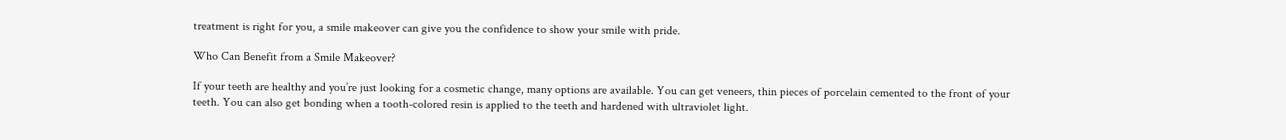treatment is right for you, a smile makeover can give you the confidence to show your smile with pride.

Who Can Benefit from a Smile Makeover?

If your teeth are healthy and you’re just looking for a cosmetic change, many options are available. You can get veneers, thin pieces of porcelain cemented to the front of your teeth. You can also get bonding when a tooth-colored resin is applied to the teeth and hardened with ultraviolet light.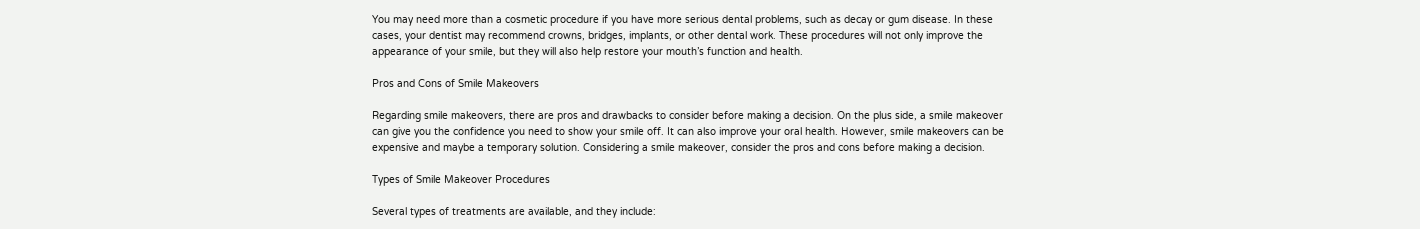You may need more than a cosmetic procedure if you have more serious dental problems, such as decay or gum disease. In these cases, your dentist may recommend crowns, bridges, implants, or other dental work. These procedures will not only improve the appearance of your smile, but they will also help restore your mouth’s function and health.

Pros and Cons of Smile Makeovers

Regarding smile makeovers, there are pros and drawbacks to consider before making a decision. On the plus side, a smile makeover can give you the confidence you need to show your smile off. It can also improve your oral health. However, smile makeovers can be expensive and maybe a temporary solution. Considering a smile makeover, consider the pros and cons before making a decision.

Types of Smile Makeover Procedures

Several types of treatments are available, and they include: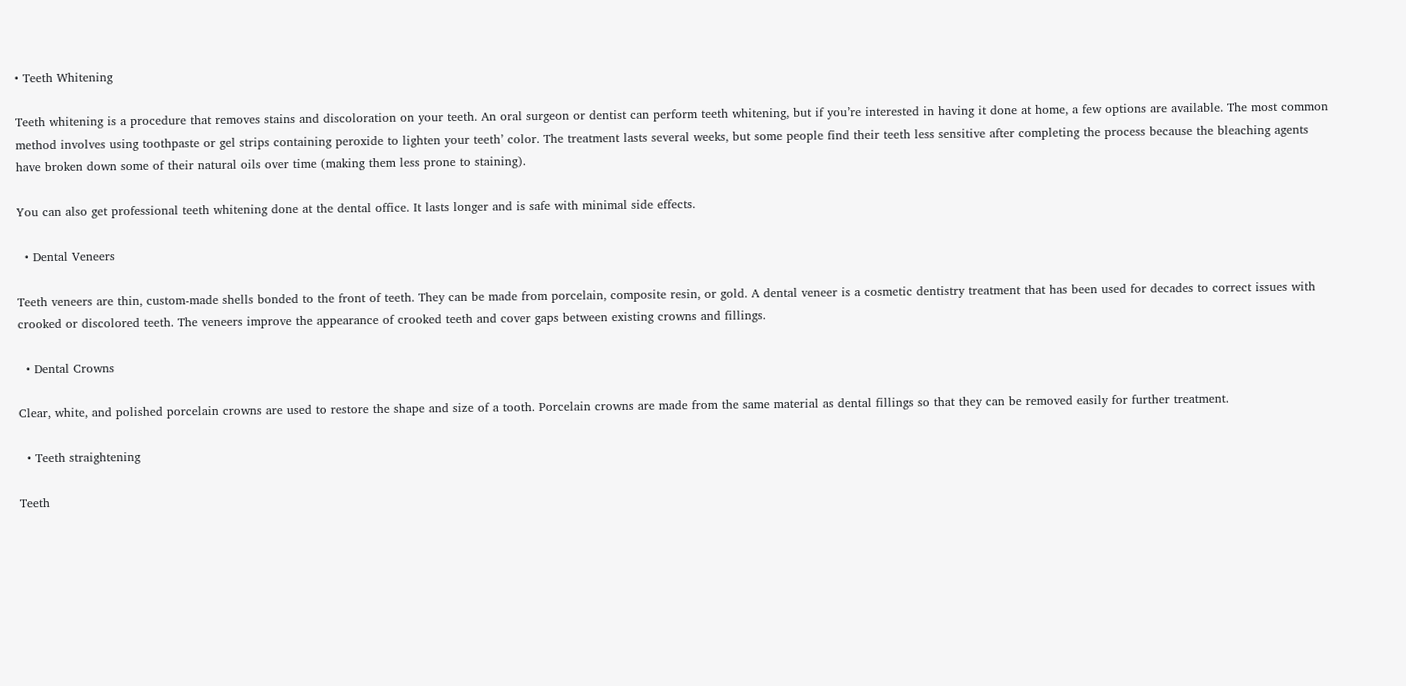• Teeth Whitening

Teeth whitening is a procedure that removes stains and discoloration on your teeth. An oral surgeon or dentist can perform teeth whitening, but if you’re interested in having it done at home, a few options are available. The most common method involves using toothpaste or gel strips containing peroxide to lighten your teeth’ color. The treatment lasts several weeks, but some people find their teeth less sensitive after completing the process because the bleaching agents have broken down some of their natural oils over time (making them less prone to staining).

You can also get professional teeth whitening done at the dental office. It lasts longer and is safe with minimal side effects.

  • Dental Veneers

Teeth veneers are thin, custom-made shells bonded to the front of teeth. They can be made from porcelain, composite resin, or gold. A dental veneer is a cosmetic dentistry treatment that has been used for decades to correct issues with crooked or discolored teeth. The veneers improve the appearance of crooked teeth and cover gaps between existing crowns and fillings.

  • Dental Crowns

Clear, white, and polished porcelain crowns are used to restore the shape and size of a tooth. Porcelain crowns are made from the same material as dental fillings so that they can be removed easily for further treatment.

  • Teeth straightening

Teeth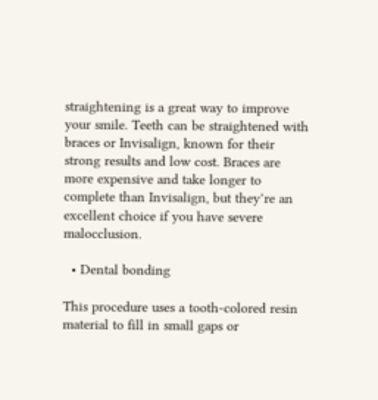straightening is a great way to improve your smile. Teeth can be straightened with braces or Invisalign, known for their strong results and low cost. Braces are more expensive and take longer to complete than Invisalign, but they’re an excellent choice if you have severe malocclusion.

  • Dental bonding

This procedure uses a tooth-colored resin material to fill in small gaps or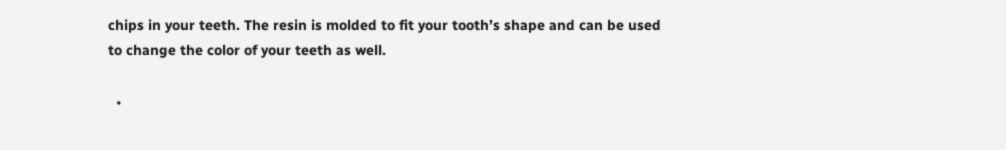chips in your teeth. The resin is molded to fit your tooth’s shape and can be used to change the color of your teeth as well.

  •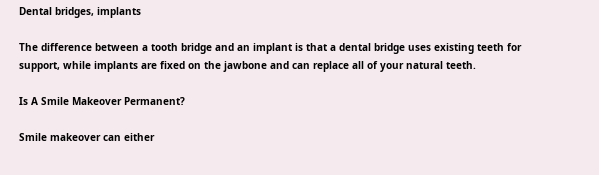Dental bridges, implants

The difference between a tooth bridge and an implant is that a dental bridge uses existing teeth for support, while implants are fixed on the jawbone and can replace all of your natural teeth.

Is A Smile Makeover Permanent?

Smile makeover can either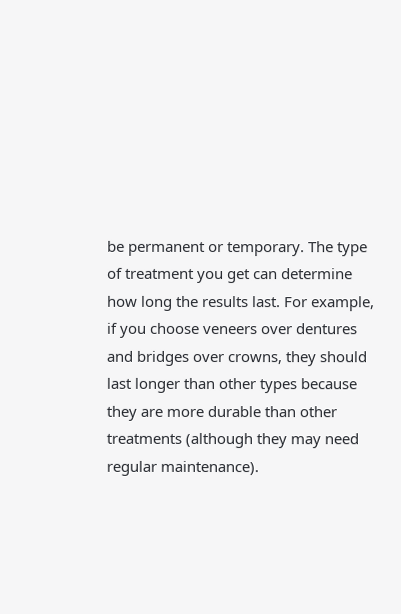be permanent or temporary. The type of treatment you get can determine how long the results last. For example, if you choose veneers over dentures and bridges over crowns, they should last longer than other types because they are more durable than other treatments (although they may need regular maintenance).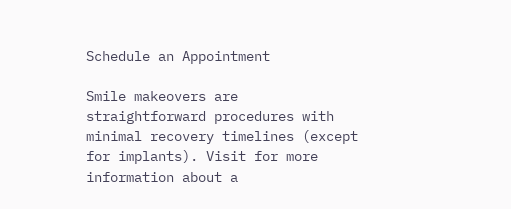Schedule an Appointment

Smile makeovers are straightforward procedures with minimal recovery timelines (except for implants). Visit for more information about a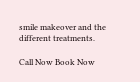smile makeover and the different treatments.

Call Now Book Now